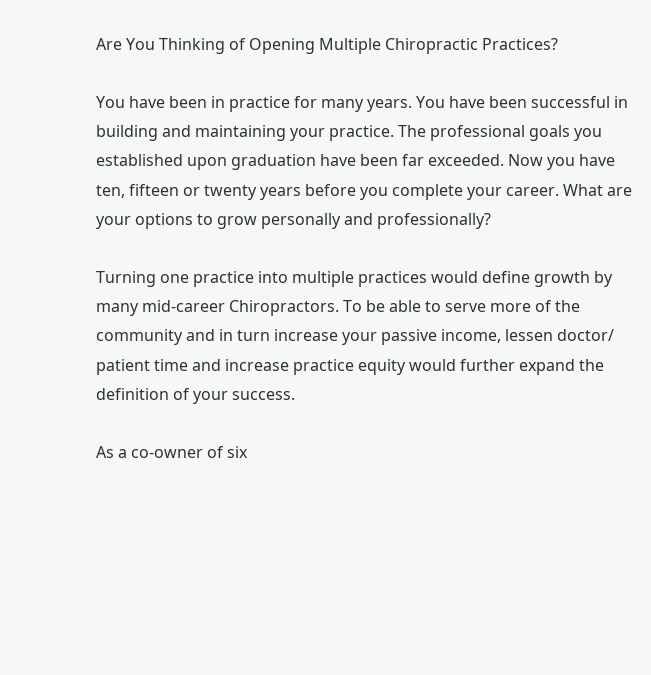Are You Thinking of Opening Multiple Chiropractic Practices?

You have been in practice for many years. You have been successful in building and maintaining your practice. The professional goals you established upon graduation have been far exceeded. Now you have ten, fifteen or twenty years before you complete your career. What are your options to grow personally and professionally?

Turning one practice into multiple practices would define growth by many mid-career Chiropractors. To be able to serve more of the community and in turn increase your passive income, lessen doctor/ patient time and increase practice equity would further expand the definition of your success.

As a co-owner of six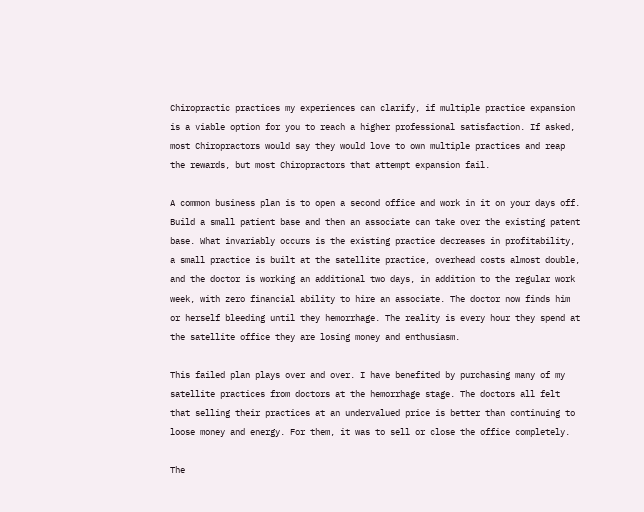Chiropractic practices my experiences can clarify, if multiple practice expansion is a viable option for you to reach a higher professional satisfaction. If asked, most Chiropractors would say they would love to own multiple practices and reap the rewards, but most Chiropractors that attempt expansion fail.

A common business plan is to open a second office and work in it on your days off. Build a small patient base and then an associate can take over the existing patent base. What invariably occurs is the existing practice decreases in profitability, a small practice is built at the satellite practice, overhead costs almost double, and the doctor is working an additional two days, in addition to the regular work week, with zero financial ability to hire an associate. The doctor now finds him or herself bleeding until they hemorrhage. The reality is every hour they spend at the satellite office they are losing money and enthusiasm.

This failed plan plays over and over. I have benefited by purchasing many of my satellite practices from doctors at the hemorrhage stage. The doctors all felt that selling their practices at an undervalued price is better than continuing to loose money and energy. For them, it was to sell or close the office completely.

The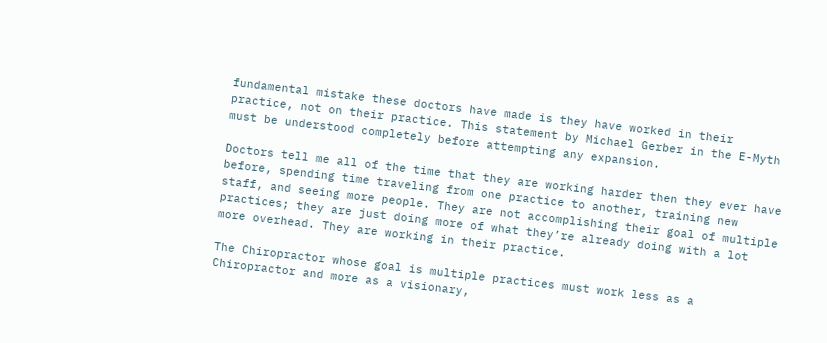fundamental mistake these doctors have made is they have worked in their practice, not on their practice. This statement by Michael Gerber in the E-Myth must be understood completely before attempting any expansion.

Doctors tell me all of the time that they are working harder then they ever have before, spending time traveling from one practice to another, training new staff, and seeing more people. They are not accomplishing their goal of multiple practices; they are just doing more of what they’re already doing with a lot more overhead. They are working in their practice.

The Chiropractor whose goal is multiple practices must work less as a Chiropractor and more as a visionary,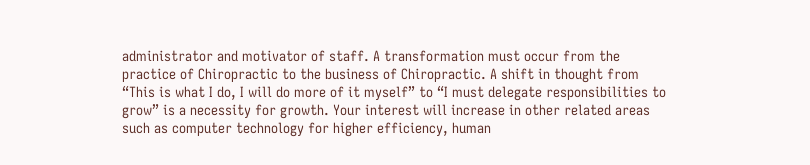administrator and motivator of staff. A transformation must occur from the practice of Chiropractic to the business of Chiropractic. A shift in thought from “This is what I do, I will do more of it myself” to “I must delegate responsibilities to grow” is a necessity for growth. Your interest will increase in other related areas such as computer technology for higher efficiency, human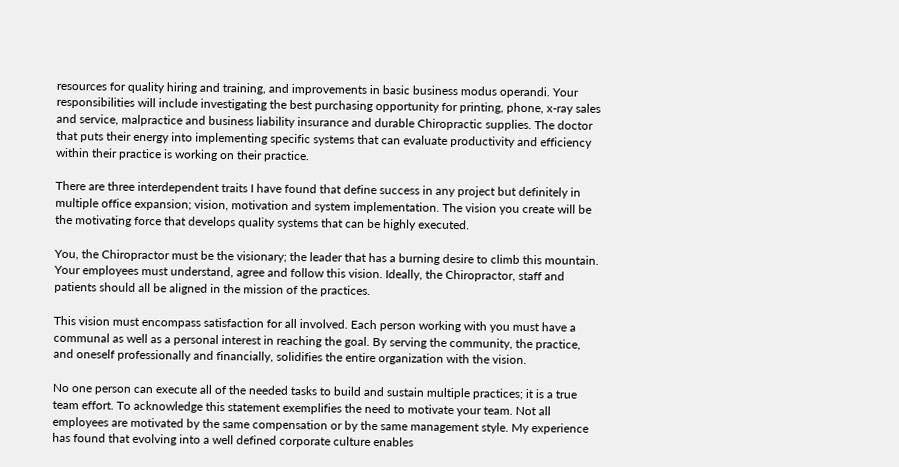resources for quality hiring and training, and improvements in basic business modus operandi. Your responsibilities will include investigating the best purchasing opportunity for printing, phone, x-ray sales and service, malpractice and business liability insurance and durable Chiropractic supplies. The doctor that puts their energy into implementing specific systems that can evaluate productivity and efficiency within their practice is working on their practice.

There are three interdependent traits I have found that define success in any project but definitely in multiple office expansion; vision, motivation and system implementation. The vision you create will be the motivating force that develops quality systems that can be highly executed.

You, the Chiropractor must be the visionary; the leader that has a burning desire to climb this mountain. Your employees must understand, agree and follow this vision. Ideally, the Chiropractor, staff and patients should all be aligned in the mission of the practices.

This vision must encompass satisfaction for all involved. Each person working with you must have a communal as well as a personal interest in reaching the goal. By serving the community, the practice, and oneself professionally and financially, solidifies the entire organization with the vision.

No one person can execute all of the needed tasks to build and sustain multiple practices; it is a true team effort. To acknowledge this statement exemplifies the need to motivate your team. Not all employees are motivated by the same compensation or by the same management style. My experience has found that evolving into a well defined corporate culture enables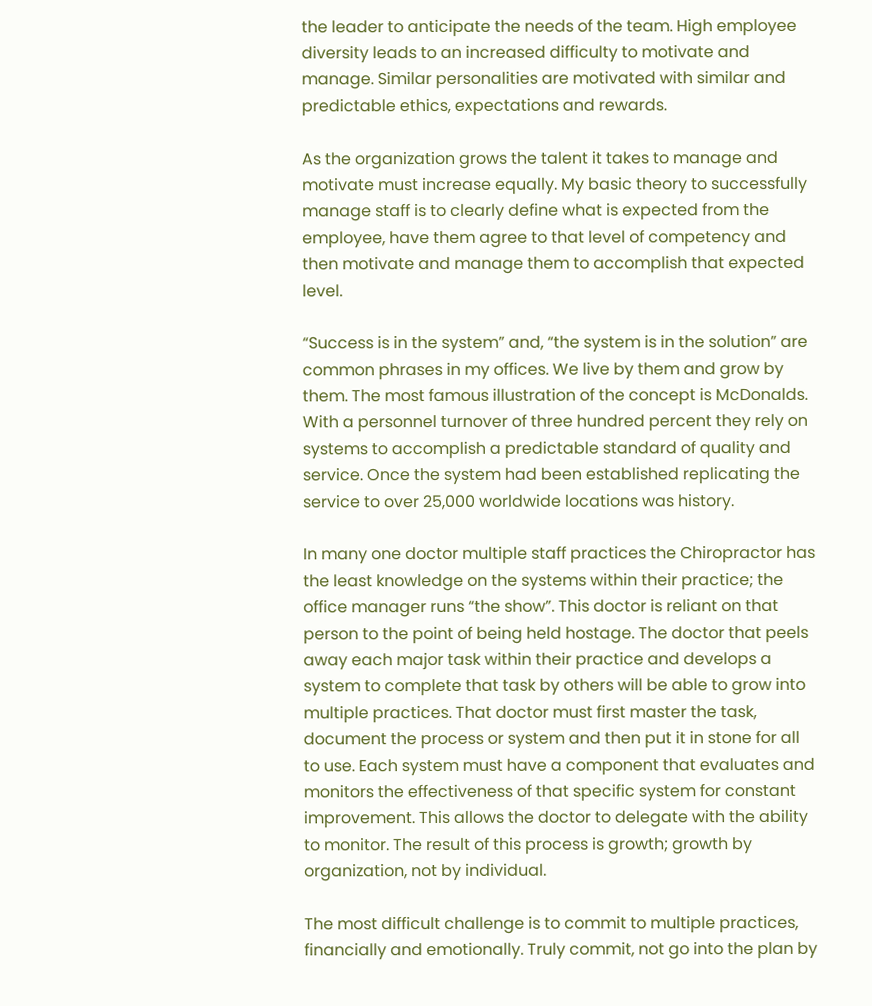the leader to anticipate the needs of the team. High employee diversity leads to an increased difficulty to motivate and manage. Similar personalities are motivated with similar and predictable ethics, expectations and rewards.

As the organization grows the talent it takes to manage and motivate must increase equally. My basic theory to successfully manage staff is to clearly define what is expected from the employee, have them agree to that level of competency and then motivate and manage them to accomplish that expected level.

“Success is in the system” and, “the system is in the solution” are common phrases in my offices. We live by them and grow by them. The most famous illustration of the concept is McDonalds. With a personnel turnover of three hundred percent they rely on systems to accomplish a predictable standard of quality and service. Once the system had been established replicating the service to over 25,000 worldwide locations was history.

In many one doctor multiple staff practices the Chiropractor has the least knowledge on the systems within their practice; the office manager runs “the show”. This doctor is reliant on that person to the point of being held hostage. The doctor that peels away each major task within their practice and develops a system to complete that task by others will be able to grow into multiple practices. That doctor must first master the task, document the process or system and then put it in stone for all to use. Each system must have a component that evaluates and monitors the effectiveness of that specific system for constant improvement. This allows the doctor to delegate with the ability to monitor. The result of this process is growth; growth by organization, not by individual.

The most difficult challenge is to commit to multiple practices, financially and emotionally. Truly commit, not go into the plan by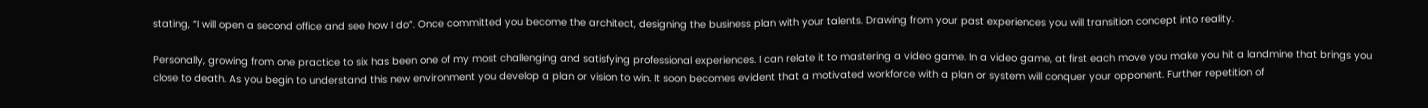stating, “I will open a second office and see how I do”. Once committed you become the architect, designing the business plan with your talents. Drawing from your past experiences you will transition concept into reality.

Personally, growing from one practice to six has been one of my most challenging and satisfying professional experiences. I can relate it to mastering a video game. In a video game, at first each move you make you hit a landmine that brings you close to death. As you begin to understand this new environment you develop a plan or vision to win. It soon becomes evident that a motivated workforce with a plan or system will conquer your opponent. Further repetition of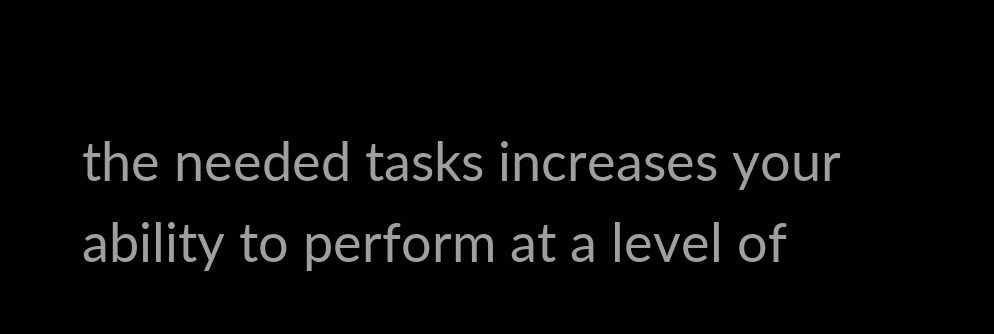the needed tasks increases your ability to perform at a level of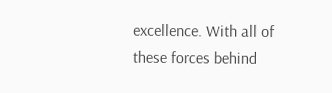excellence. With all of these forces behind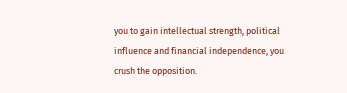you to gain intellectual strength, political influence and financial independence, you crush the opposition.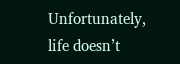Unfortunately, life doesn’t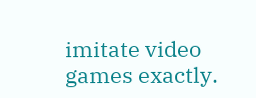imitate video games exactly.